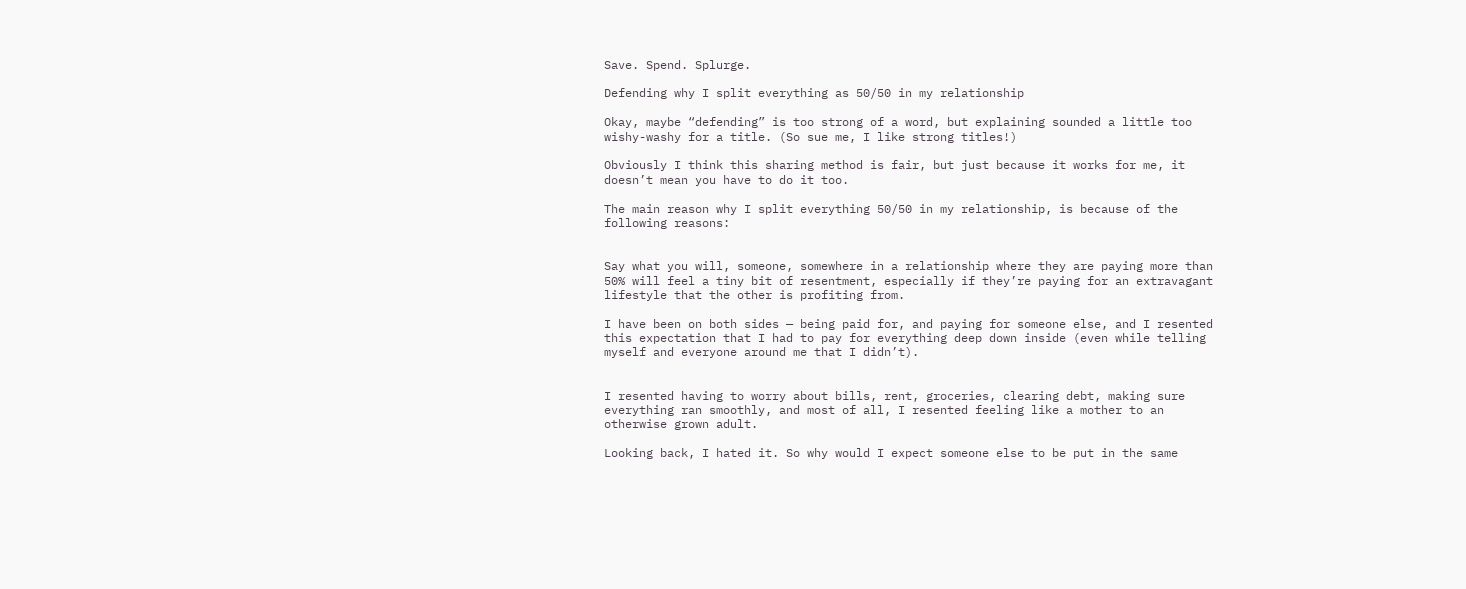Save. Spend. Splurge.

Defending why I split everything as 50/50 in my relationship

Okay, maybe “defending” is too strong of a word, but explaining sounded a little too wishy-washy for a title. (So sue me, I like strong titles!)

Obviously I think this sharing method is fair, but just because it works for me, it doesn’t mean you have to do it too.

The main reason why I split everything 50/50 in my relationship, is because of the following reasons:


Say what you will, someone, somewhere in a relationship where they are paying more than 50% will feel a tiny bit of resentment, especially if they’re paying for an extravagant lifestyle that the other is profiting from.

I have been on both sides — being paid for, and paying for someone else, and I resented this expectation that I had to pay for everything deep down inside (even while telling myself and everyone around me that I didn’t).


I resented having to worry about bills, rent, groceries, clearing debt, making sure everything ran smoothly, and most of all, I resented feeling like a mother to an otherwise grown adult.

Looking back, I hated it. So why would I expect someone else to be put in the same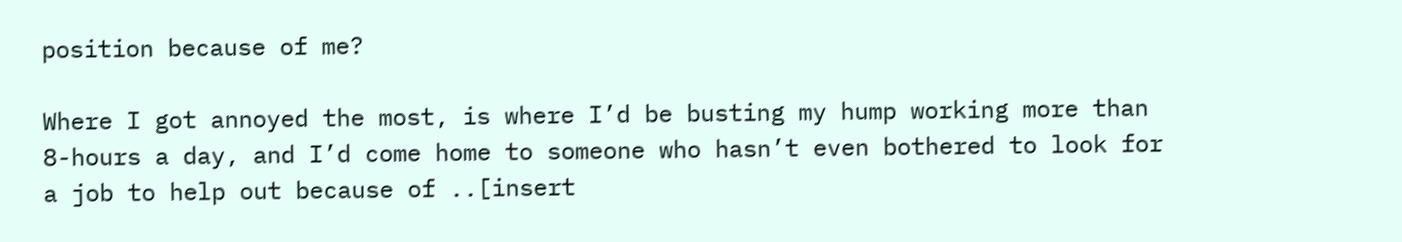position because of me?

Where I got annoyed the most, is where I’d be busting my hump working more than 8-hours a day, and I’d come home to someone who hasn’t even bothered to look for a job to help out because of ..[insert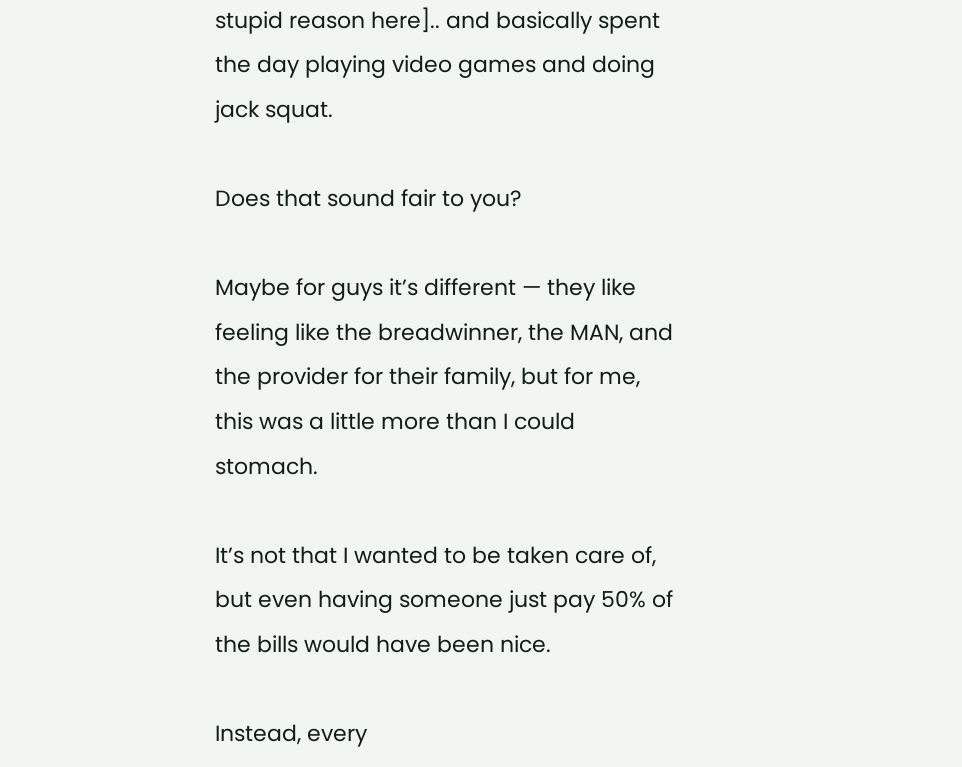stupid reason here].. and basically spent the day playing video games and doing jack squat.

Does that sound fair to you?

Maybe for guys it’s different — they like feeling like the breadwinner, the MAN, and the provider for their family, but for me, this was a little more than I could stomach.

It’s not that I wanted to be taken care of, but even having someone just pay 50% of the bills would have been nice.

Instead, every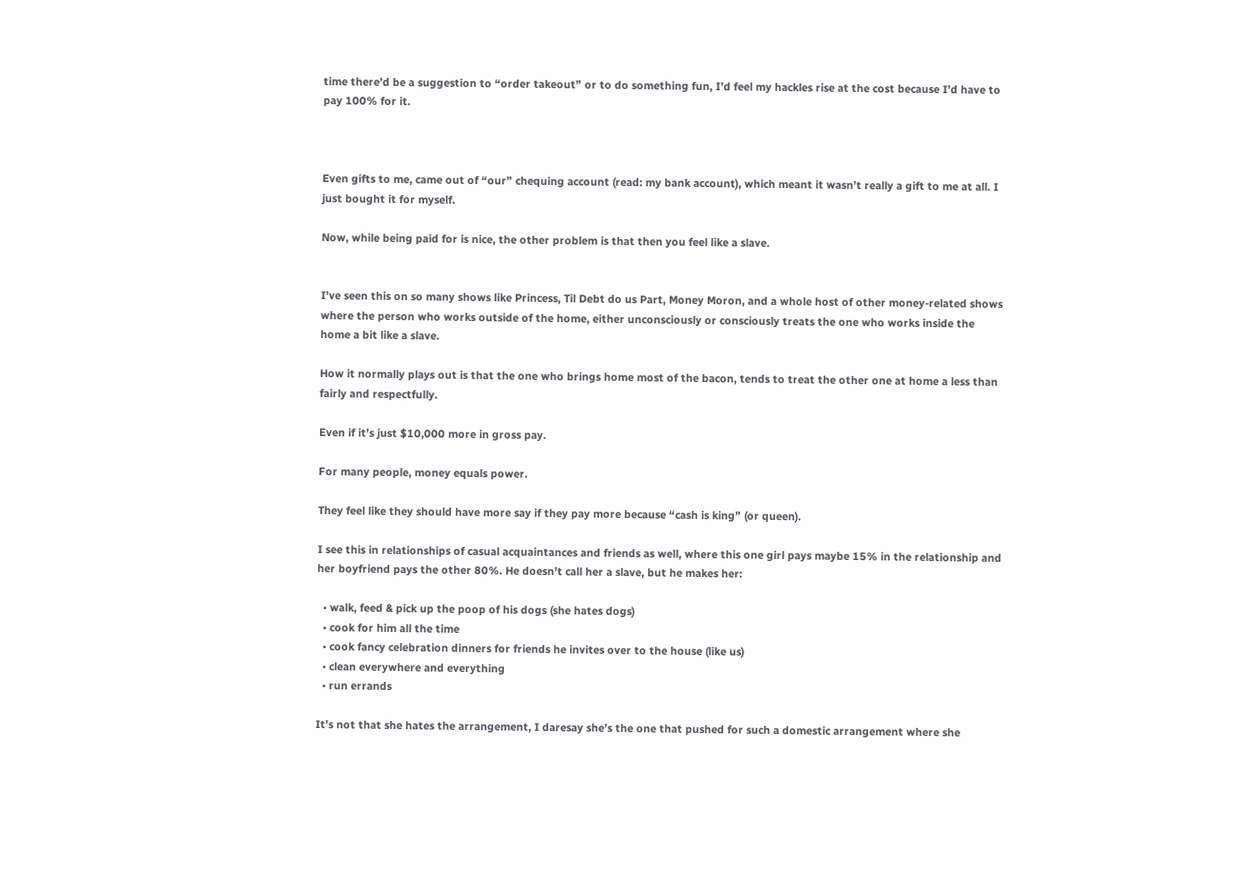time there’d be a suggestion to “order takeout” or to do something fun, I’d feel my hackles rise at the cost because I’d have to pay 100% for it.



Even gifts to me, came out of “our” chequing account (read: my bank account), which meant it wasn’t really a gift to me at all. I just bought it for myself.

Now, while being paid for is nice, the other problem is that then you feel like a slave.


I’ve seen this on so many shows like Princess, Til Debt do us Part, Money Moron, and a whole host of other money-related shows where the person who works outside of the home, either unconsciously or consciously treats the one who works inside the home a bit like a slave.

How it normally plays out is that the one who brings home most of the bacon, tends to treat the other one at home a less than fairly and respectfully.

Even if it’s just $10,000 more in gross pay.

For many people, money equals power.

They feel like they should have more say if they pay more because “cash is king” (or queen).

I see this in relationships of casual acquaintances and friends as well, where this one girl pays maybe 15% in the relationship and her boyfriend pays the other 80%. He doesn’t call her a slave, but he makes her:

  • walk, feed & pick up the poop of his dogs (she hates dogs)
  • cook for him all the time
  • cook fancy celebration dinners for friends he invites over to the house (like us)
  • clean everywhere and everything
  • run errands

It’s not that she hates the arrangement, I daresay she’s the one that pushed for such a domestic arrangement where she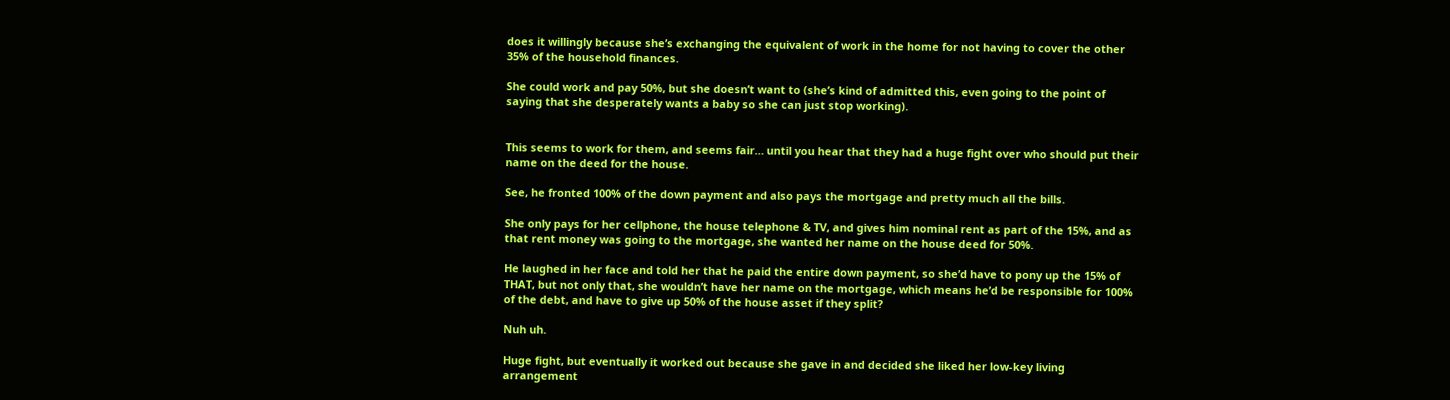does it willingly because she’s exchanging the equivalent of work in the home for not having to cover the other 35% of the household finances.

She could work and pay 50%, but she doesn’t want to (she’s kind of admitted this, even going to the point of saying that she desperately wants a baby so she can just stop working).


This seems to work for them, and seems fair… until you hear that they had a huge fight over who should put their name on the deed for the house.

See, he fronted 100% of the down payment and also pays the mortgage and pretty much all the bills.

She only pays for her cellphone, the house telephone & TV, and gives him nominal rent as part of the 15%, and as that rent money was going to the mortgage, she wanted her name on the house deed for 50%.

He laughed in her face and told her that he paid the entire down payment, so she’d have to pony up the 15% of THAT, but not only that, she wouldn’t have her name on the mortgage, which means he’d be responsible for 100% of the debt, and have to give up 50% of the house asset if they split?

Nuh uh.

Huge fight, but eventually it worked out because she gave in and decided she liked her low-key living arrangement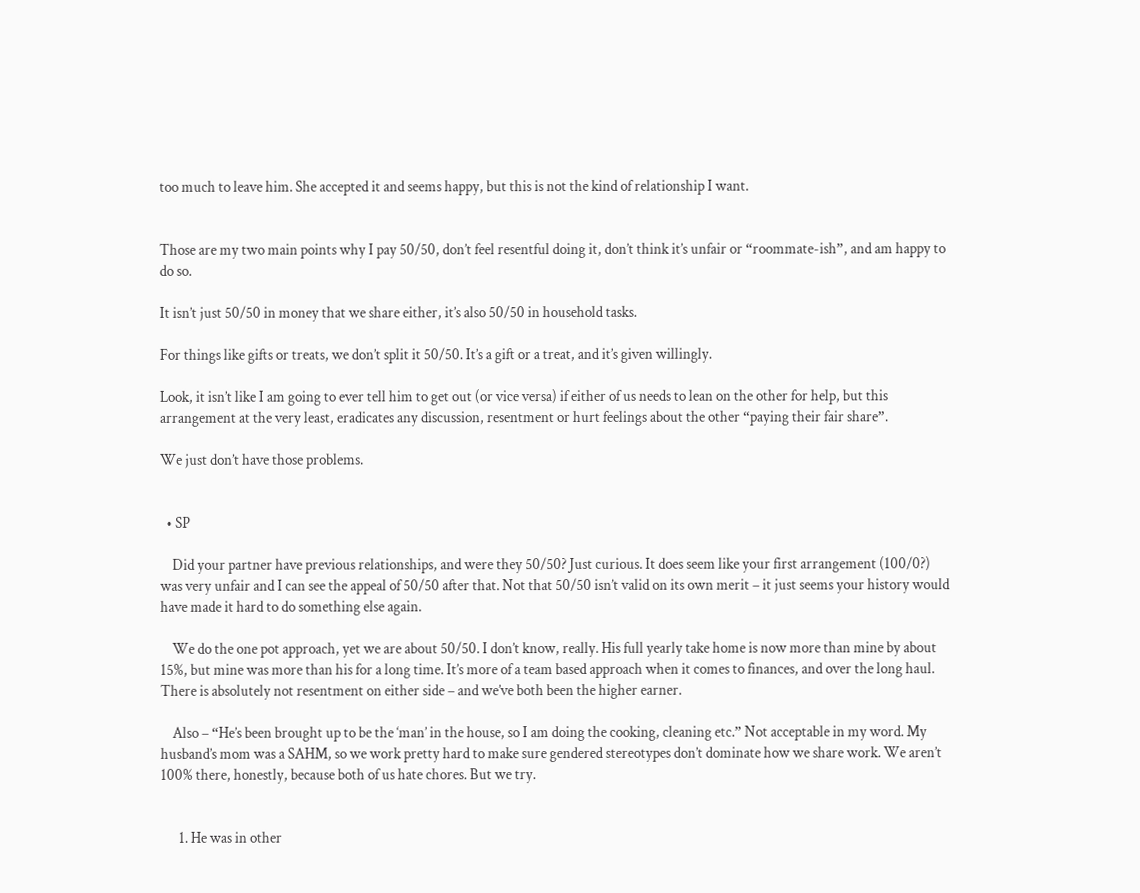too much to leave him. She accepted it and seems happy, but this is not the kind of relationship I want.


Those are my two main points why I pay 50/50, don’t feel resentful doing it, don’t think it’s unfair or “roommate-ish”, and am happy to do so.

It isn’t just 50/50 in money that we share either, it’s also 50/50 in household tasks.

For things like gifts or treats, we don’t split it 50/50. It’s a gift or a treat, and it’s given willingly.

Look, it isn’t like I am going to ever tell him to get out (or vice versa) if either of us needs to lean on the other for help, but this arrangement at the very least, eradicates any discussion, resentment or hurt feelings about the other “paying their fair share”.

We just don’t have those problems.


  • SP

    Did your partner have previous relationships, and were they 50/50? Just curious. It does seem like your first arrangement (100/0?) was very unfair and I can see the appeal of 50/50 after that. Not that 50/50 isn’t valid on its own merit – it just seems your history would have made it hard to do something else again.

    We do the one pot approach, yet we are about 50/50. I don’t know, really. His full yearly take home is now more than mine by about 15%, but mine was more than his for a long time. It’s more of a team based approach when it comes to finances, and over the long haul. There is absolutely not resentment on either side – and we’ve both been the higher earner.

    Also – “He’s been brought up to be the ‘man’ in the house, so I am doing the cooking, cleaning etc.” Not acceptable in my word. My husband’s mom was a SAHM, so we work pretty hard to make sure gendered stereotypes don’t dominate how we share work. We aren’t 100% there, honestly, because both of us hate chores. But we try.


      1. He was in other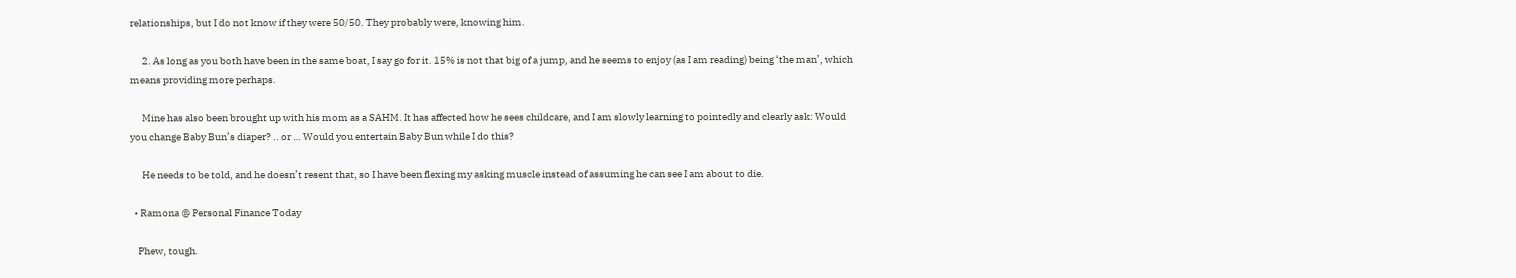relationships, but I do not know if they were 50/50. They probably were, knowing him.

      2. As long as you both have been in the same boat, I say go for it. 15% is not that big of a jump, and he seems to enjoy (as I am reading) being ‘the man’, which means providing more perhaps.

      Mine has also been brought up with his mom as a SAHM. It has affected how he sees childcare, and I am slowly learning to pointedly and clearly ask: Would you change Baby Bun’s diaper? .. or … Would you entertain Baby Bun while I do this?

      He needs to be told, and he doesn’t resent that, so I have been flexing my asking muscle instead of assuming he can see I am about to die.

  • Ramona @ Personal Finance Today

    Phew, tough.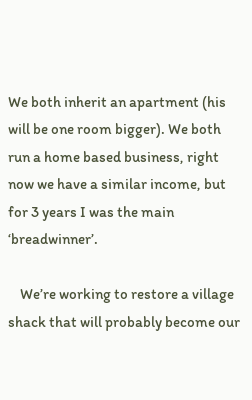We both inherit an apartment (his will be one room bigger). We both run a home based business, right now we have a similar income, but for 3 years I was the main ‘breadwinner’.

    We’re working to restore a village shack that will probably become our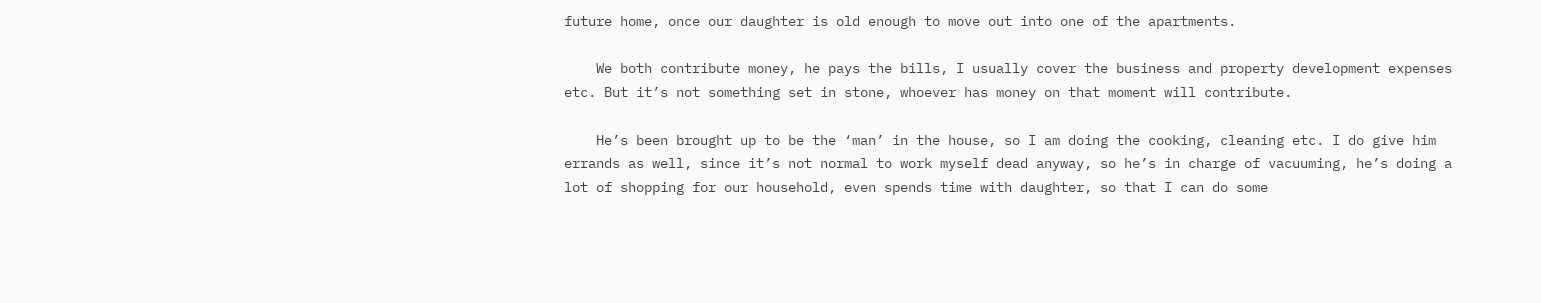future home, once our daughter is old enough to move out into one of the apartments.

    We both contribute money, he pays the bills, I usually cover the business and property development expenses etc. But it’s not something set in stone, whoever has money on that moment will contribute.

    He’s been brought up to be the ‘man’ in the house, so I am doing the cooking, cleaning etc. I do give him errands as well, since it’s not normal to work myself dead anyway, so he’s in charge of vacuuming, he’s doing a lot of shopping for our household, even spends time with daughter, so that I can do some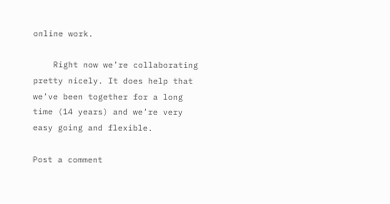online work.

    Right now we’re collaborating pretty nicely. It does help that we’ve been together for a long time (14 years) and we’re very easy going and flexible.

Post a comment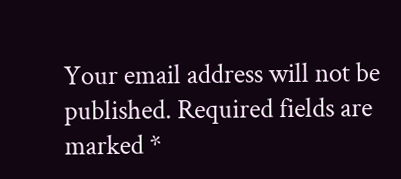Your email address will not be published. Required fields are marked *